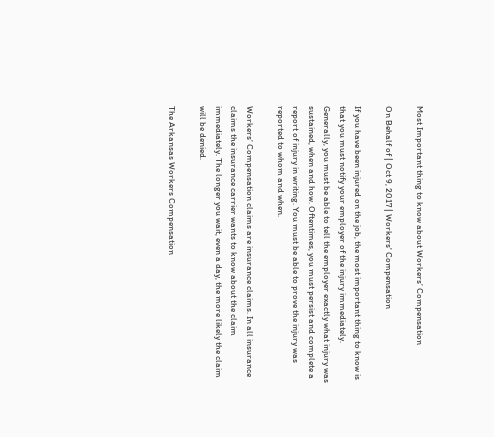Most Important thing to know about Workers’ Compensation

On Behalf of | Oct 9, 2017 | Workers' Compensation

If you have been injured on the job, the most important thing to know is that you must notify your employer of the injury immediately. Generally, you must be able to tell the employer exactly what injury was sustained, when and how. Oftentimes, you must persist and complete a report of injury in writing. You must be able to prove the injury was reported to whom and when.

Workers’ Compensation claims are insurance claims. In all insurance claims the insurance carrier wants to know about the claim immediately. The longer you wait, even a day, the more likely the claim will be denied.

The Arkansas Workers Compensation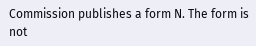Commission publishes a form N. The form is not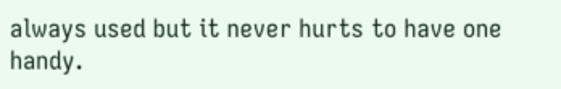always used but it never hurts to have one handy.